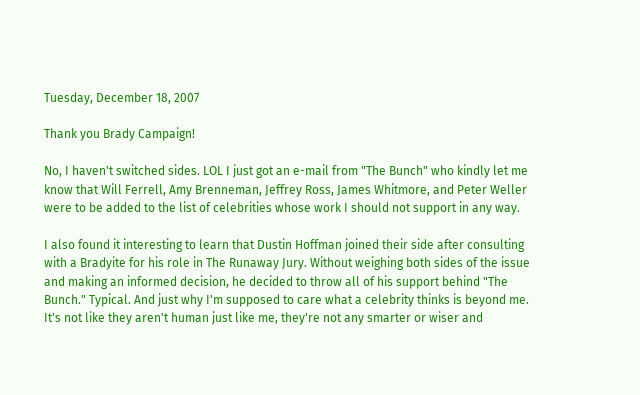Tuesday, December 18, 2007

Thank you Brady Campaign!

No, I haven't switched sides. LOL I just got an e-mail from "The Bunch" who kindly let me know that Will Ferrell, Amy Brenneman, Jeffrey Ross, James Whitmore, and Peter Weller were to be added to the list of celebrities whose work I should not support in any way.

I also found it interesting to learn that Dustin Hoffman joined their side after consulting with a Bradyite for his role in The Runaway Jury. Without weighing both sides of the issue and making an informed decision, he decided to throw all of his support behind "The Bunch." Typical. And just why I'm supposed to care what a celebrity thinks is beyond me. It's not like they aren't human just like me, they're not any smarter or wiser and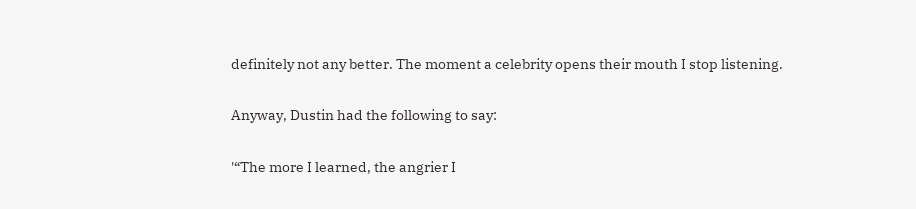definitely not any better. The moment a celebrity opens their mouth I stop listening.

Anyway, Dustin had the following to say:

'“The more I learned, the angrier I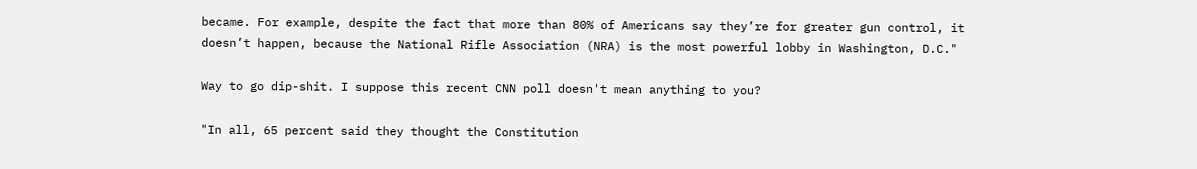became. For example, despite the fact that more than 80% of Americans say they’re for greater gun control, it doesn’t happen, because the National Rifle Association (NRA) is the most powerful lobby in Washington, D.C."

Way to go dip-shit. I suppose this recent CNN poll doesn't mean anything to you?

"In all, 65 percent said they thought the Constitution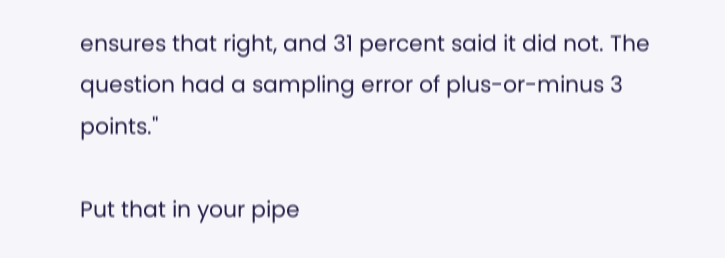ensures that right, and 31 percent said it did not. The question had a sampling error of plus-or-minus 3 points."

Put that in your pipe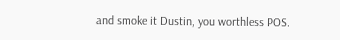and smoke it Dustin, you worthless POS.